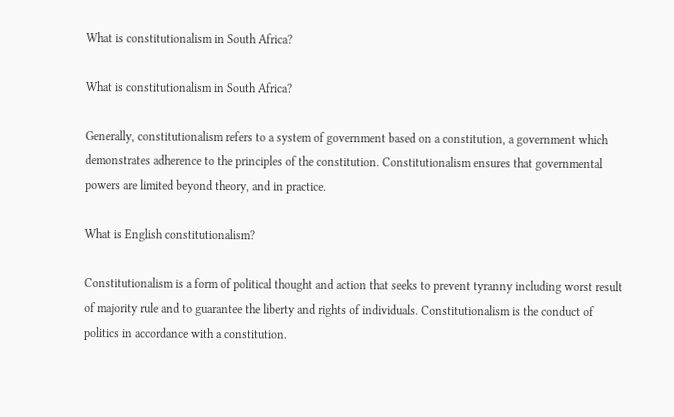What is constitutionalism in South Africa?

What is constitutionalism in South Africa?

Generally, constitutionalism refers to a system of government based on a constitution, a government which demonstrates adherence to the principles of the constitution. Constitutionalism ensures that governmental powers are limited beyond theory, and in practice.

What is English constitutionalism?

Constitutionalism is a form of political thought and action that seeks to prevent tyranny including worst result of majority rule and to guarantee the liberty and rights of individuals. Constitutionalism is the conduct of politics in accordance with a constitution.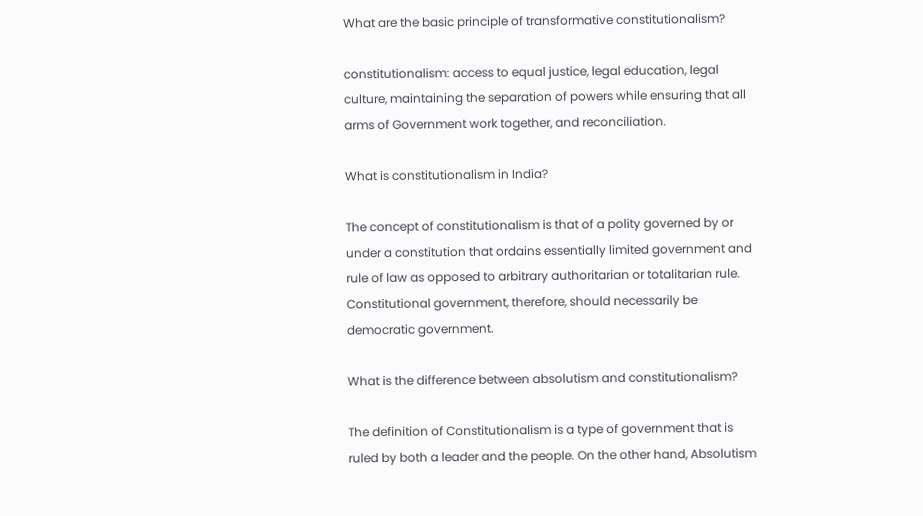What are the basic principle of transformative constitutionalism?

constitutionalism: access to equal justice, legal education, legal culture, maintaining the separation of powers while ensuring that all arms of Government work together, and reconciliation.

What is constitutionalism in India?

The concept of constitutionalism is that of a polity governed by or under a constitution that ordains essentially limited government and rule of law as opposed to arbitrary authoritarian or totalitarian rule. Constitutional government, therefore, should necessarily be democratic government.

What is the difference between absolutism and constitutionalism?

The definition of Constitutionalism is a type of government that is ruled by both a leader and the people. On the other hand, Absolutism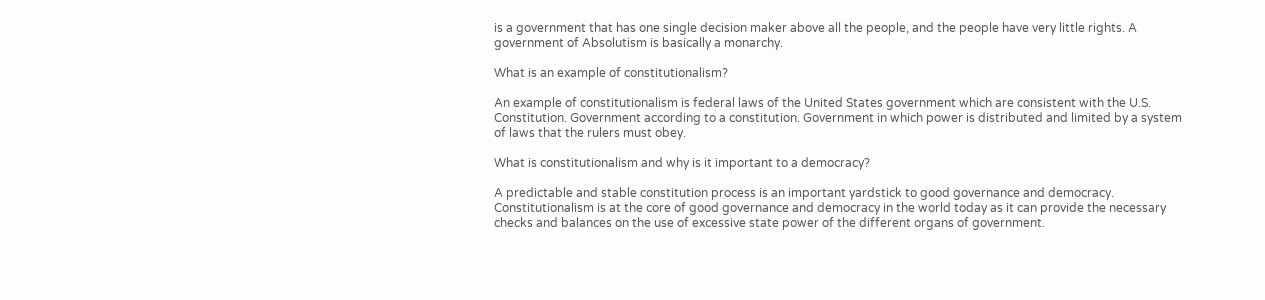is a government that has one single decision maker above all the people, and the people have very little rights. A government of Absolutism is basically a monarchy.

What is an example of constitutionalism?

An example of constitutionalism is federal laws of the United States government which are consistent with the U.S. Constitution. Government according to a constitution. Government in which power is distributed and limited by a system of laws that the rulers must obey.

What is constitutionalism and why is it important to a democracy?

A predictable and stable constitution process is an important yardstick to good governance and democracy. Constitutionalism is at the core of good governance and democracy in the world today as it can provide the necessary checks and balances on the use of excessive state power of the different organs of government.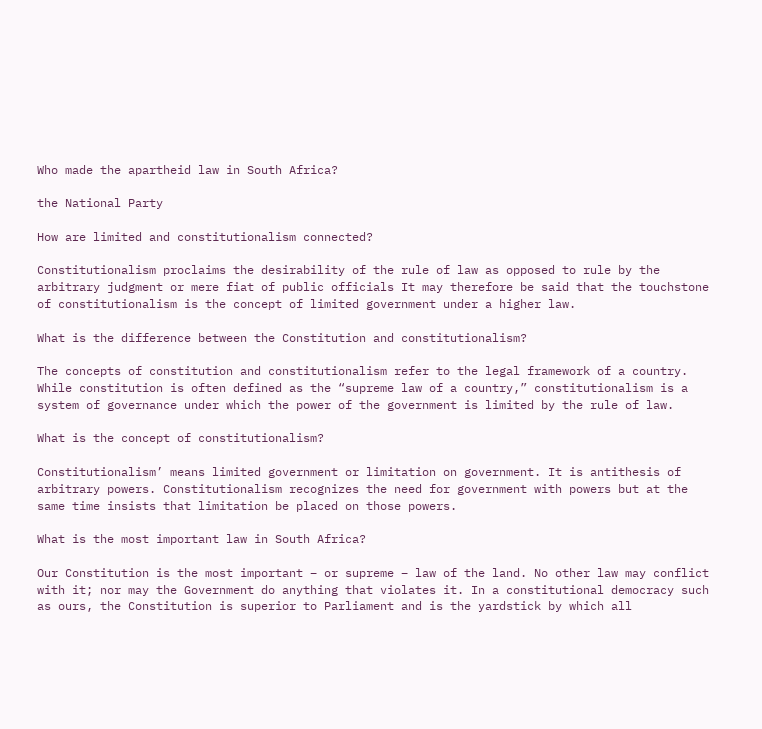Who made the apartheid law in South Africa?

the National Party

How are limited and constitutionalism connected?

Constitutionalism proclaims the desirability of the rule of law as opposed to rule by the arbitrary judgment or mere fiat of public officials It may therefore be said that the touchstone of constitutionalism is the concept of limited government under a higher law.

What is the difference between the Constitution and constitutionalism?

The concepts of constitution and constitutionalism refer to the legal framework of a country. While constitution is often defined as the “supreme law of a country,” constitutionalism is a system of governance under which the power of the government is limited by the rule of law.

What is the concept of constitutionalism?

Constitutionalism’ means limited government or limitation on government. It is antithesis of arbitrary powers. Constitutionalism recognizes the need for government with powers but at the same time insists that limitation be placed on those powers.

What is the most important law in South Africa?

Our Constitution is the most important – or supreme – law of the land. No other law may conflict with it; nor may the Government do anything that violates it. In a constitutional democracy such as ours, the Constitution is superior to Parliament and is the yardstick by which all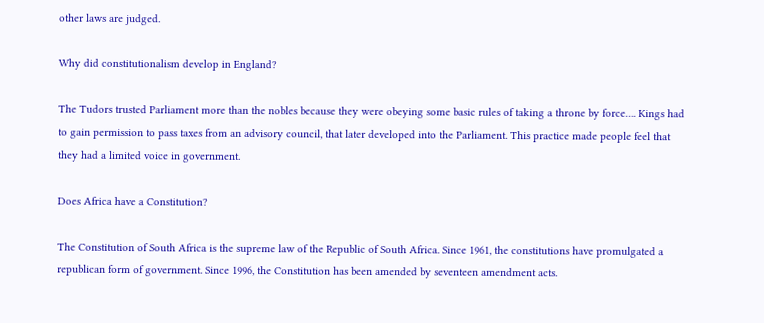other laws are judged.

Why did constitutionalism develop in England?

The Tudors trusted Parliament more than the nobles because they were obeying some basic rules of taking a throne by force…. Kings had to gain permission to pass taxes from an advisory council, that later developed into the Parliament. This practice made people feel that they had a limited voice in government.

Does Africa have a Constitution?

The Constitution of South Africa is the supreme law of the Republic of South Africa. Since 1961, the constitutions have promulgated a republican form of government. Since 1996, the Constitution has been amended by seventeen amendment acts.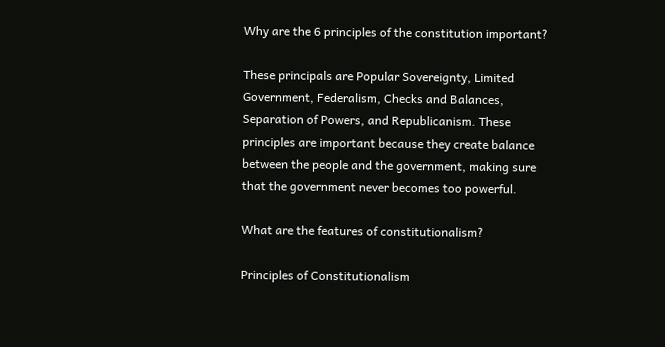Why are the 6 principles of the constitution important?

These principals are Popular Sovereignty, Limited Government, Federalism, Checks and Balances, Separation of Powers, and Republicanism. These principles are important because they create balance between the people and the government, making sure that the government never becomes too powerful.

What are the features of constitutionalism?

Principles of Constitutionalism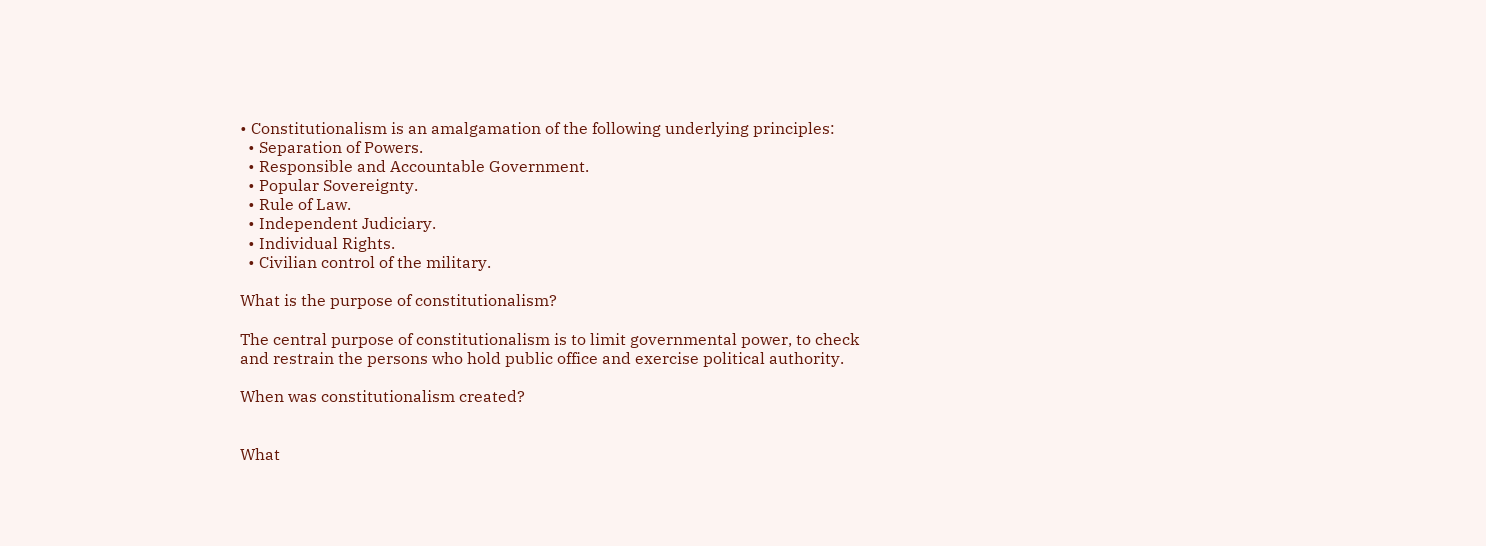• Constitutionalism is an amalgamation of the following underlying principles:
  • Separation of Powers.
  • Responsible and Accountable Government.
  • Popular Sovereignty.
  • Rule of Law.
  • Independent Judiciary.
  • Individual Rights.
  • Civilian control of the military.

What is the purpose of constitutionalism?

The central purpose of constitutionalism is to limit governmental power, to check and restrain the persons who hold public office and exercise political authority.

When was constitutionalism created?


What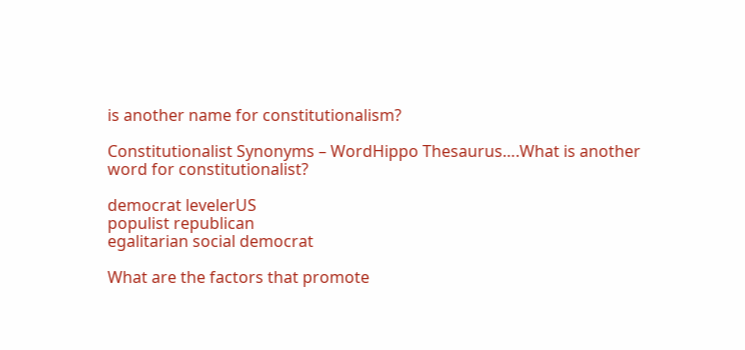is another name for constitutionalism?

Constitutionalist Synonyms – WordHippo Thesaurus….What is another word for constitutionalist?

democrat levelerUS
populist republican
egalitarian social democrat

What are the factors that promote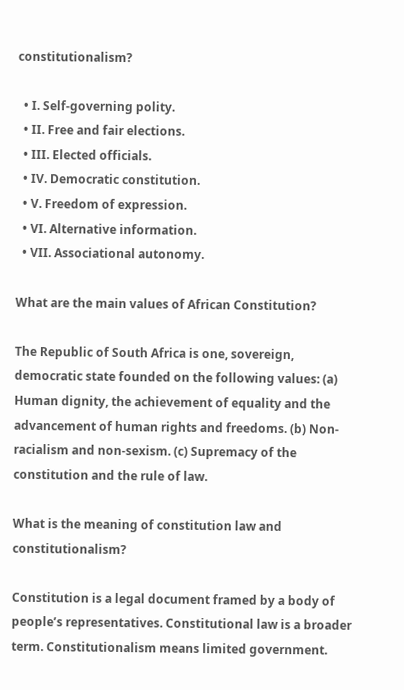constitutionalism?

  • I. Self-governing polity.
  • II. Free and fair elections.
  • III. Elected officials.
  • IV. Democratic constitution.
  • V. Freedom of expression.
  • VI. Alternative information.
  • VII. Associational autonomy.

What are the main values of African Constitution?

The Republic of South Africa is one, sovereign, democratic state founded on the following values: (a) Human dignity, the achievement of equality and the advancement of human rights and freedoms. (b) Non-racialism and non-sexism. (c) Supremacy of the constitution and the rule of law.

What is the meaning of constitution law and constitutionalism?

Constitution is a legal document framed by a body of people’s representatives. Constitutional law is a broader term. Constitutionalism means limited government.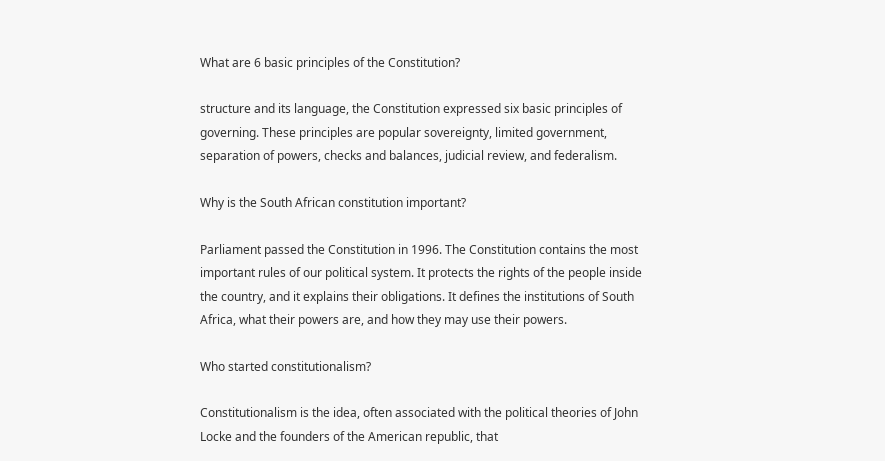What are 6 basic principles of the Constitution?

structure and its language, the Constitution expressed six basic principles of governing. These principles are popular sovereignty, limited government, separation of powers, checks and balances, judicial review, and federalism.

Why is the South African constitution important?

Parliament passed the Constitution in 1996. The Constitution contains the most important rules of our political system. It protects the rights of the people inside the country, and it explains their obligations. It defines the institutions of South Africa, what their powers are, and how they may use their powers.

Who started constitutionalism?

Constitutionalism is the idea, often associated with the political theories of John Locke and the founders of the American republic, that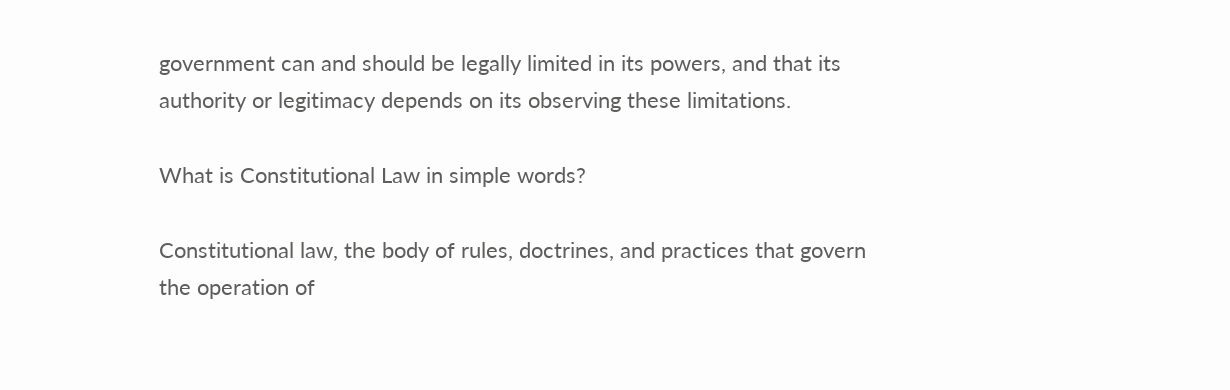government can and should be legally limited in its powers, and that its authority or legitimacy depends on its observing these limitations.

What is Constitutional Law in simple words?

Constitutional law, the body of rules, doctrines, and practices that govern the operation of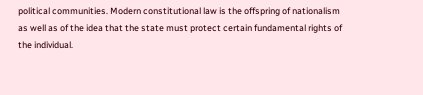political communities. Modern constitutional law is the offspring of nationalism as well as of the idea that the state must protect certain fundamental rights of the individual.